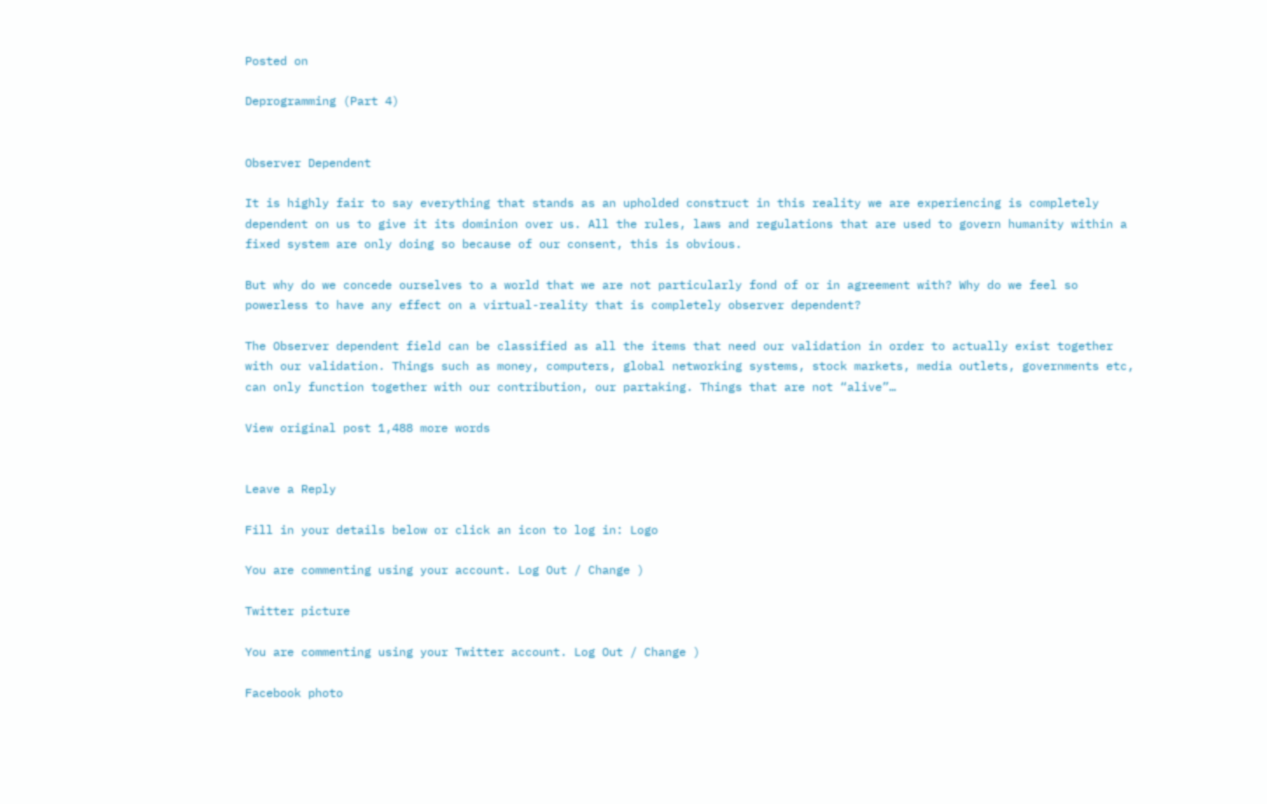Posted on

Deprogramming (Part 4)


Observer Dependent

It is highly fair to say everything that stands as an upholded construct in this reality we are experiencing is completely dependent on us to give it its dominion over us. All the rules, laws and regulations that are used to govern humanity within a fixed system are only doing so because of our consent, this is obvious.

But why do we concede ourselves to a world that we are not particularly fond of or in agreement with? Why do we feel so powerless to have any effect on a virtual-reality that is completely observer dependent?

The Observer dependent field can be classified as all the items that need our validation in order to actually exist together with our validation. Things such as money, computers, global networking systems, stock markets, media outlets, governments etc, can only function together with our contribution, our partaking. Things that are not “alive”…

View original post 1,488 more words


Leave a Reply

Fill in your details below or click an icon to log in: Logo

You are commenting using your account. Log Out / Change )

Twitter picture

You are commenting using your Twitter account. Log Out / Change )

Facebook photo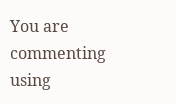You are commenting using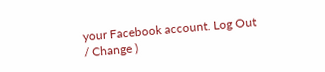your Facebook account. Log Out / Change )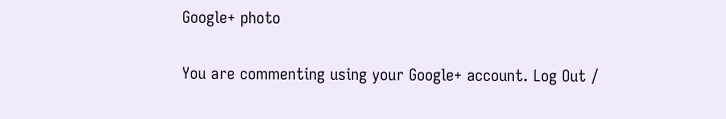Google+ photo

You are commenting using your Google+ account. Log Out /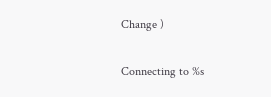Change )

Connecting to %s